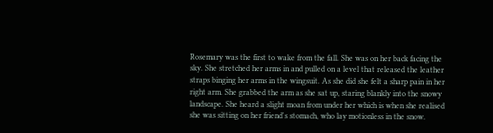Rosemary was the first to wake from the fall. She was on her back facing the sky. She stretched her arms in and pulled on a level that released the leather straps binging her arms in the wingsuit. As she did she felt a sharp pain in her right arm. She grabbed the arm as she sat up, staring blankly into the snowy landscape. She heard a slight moan from under her which is when she realised she was sitting on her friend's stomach, who lay motionless in the snow.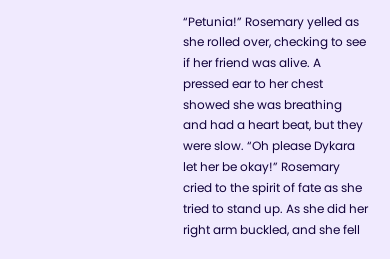“Petunia!” Rosemary yelled as she rolled over, checking to see if her friend was alive. A pressed ear to her chest showed she was breathing and had a heart beat, but they were slow. “Oh please Dykara let her be okay!” Rosemary cried to the spirit of fate as she tried to stand up. As she did her right arm buckled, and she fell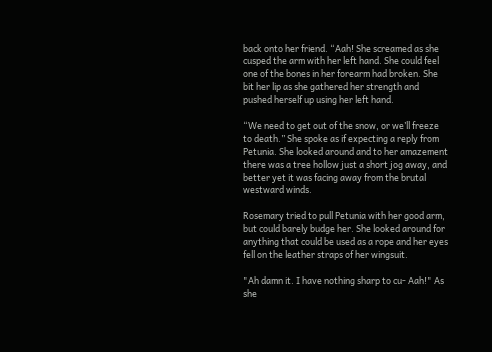back onto her friend. “Aah! She screamed as she cusped the arm with her left hand. She could feel one of the bones in her forearm had broken. She bit her lip as she gathered her strength and pushed herself up using her left hand.

“We need to get out of the snow, or we’ll freeze to death.” She spoke as if expecting a reply from Petunia. She looked around and to her amazement there was a tree hollow just a short jog away, and better yet it was facing away from the brutal westward winds.

Rosemary tried to pull Petunia with her good arm, but could barely budge her. She looked around for anything that could be used as a rope and her eyes fell on the leather straps of her wingsuit.

"Ah damn it. I have nothing sharp to cu- Aah!" As she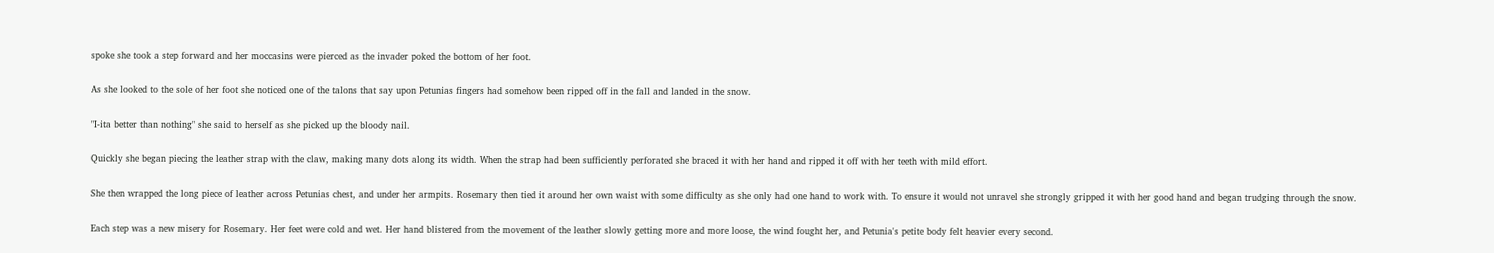spoke she took a step forward and her moccasins were pierced as the invader poked the bottom of her foot.

As she looked to the sole of her foot she noticed one of the talons that say upon Petunias fingers had somehow been ripped off in the fall and landed in the snow.

"I-ita better than nothing" she said to herself as she picked up the bloody nail.

Quickly she began piecing the leather strap with the claw, making many dots along its width. When the strap had been sufficiently perforated she braced it with her hand and ripped it off with her teeth with mild effort.

She then wrapped the long piece of leather across Petunias chest, and under her armpits. Rosemary then tied it around her own waist with some difficulty as she only had one hand to work with. To ensure it would not unravel she strongly gripped it with her good hand and began trudging through the snow.

Each step was a new misery for Rosemary. Her feet were cold and wet. Her hand blistered from the movement of the leather slowly getting more and more loose, the wind fought her, and Petunia's petite body felt heavier every second.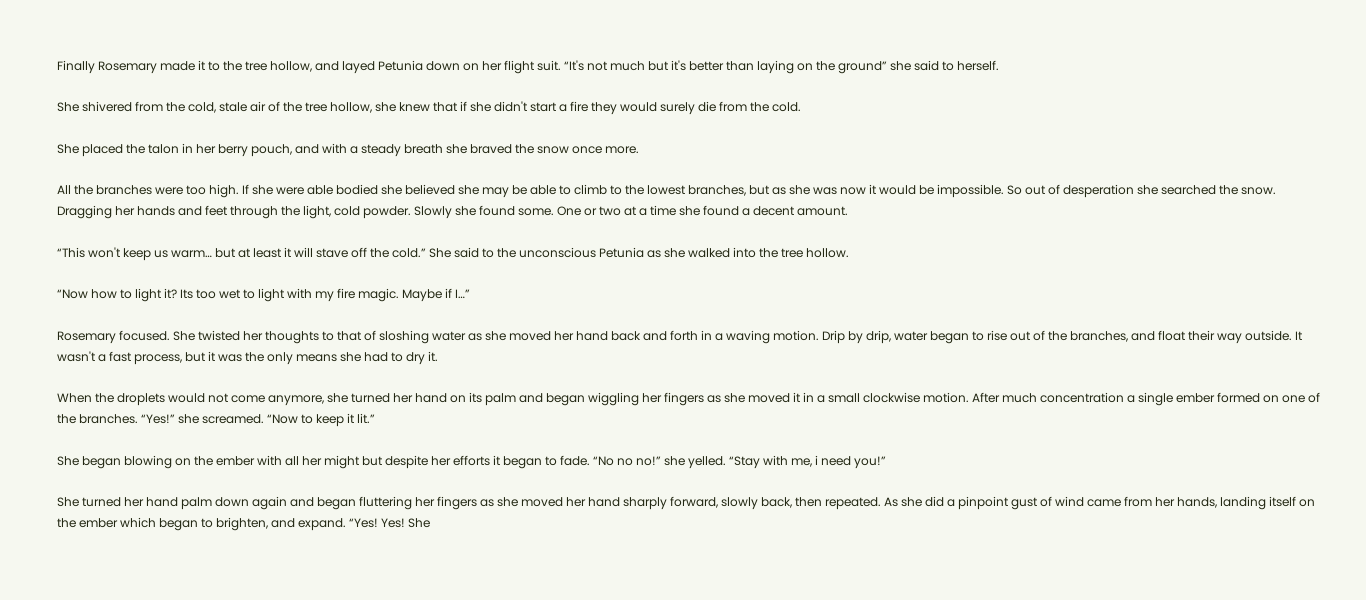Finally Rosemary made it to the tree hollow, and layed Petunia down on her flight suit. “It's not much but it's better than laying on the ground” she said to herself.

She shivered from the cold, stale air of the tree hollow, she knew that if she didn't start a fire they would surely die from the cold.

She placed the talon in her berry pouch, and with a steady breath she braved the snow once more.

All the branches were too high. If she were able bodied she believed she may be able to climb to the lowest branches, but as she was now it would be impossible. So out of desperation she searched the snow. Dragging her hands and feet through the light, cold powder. Slowly she found some. One or two at a time she found a decent amount.

“This won't keep us warm… but at least it will stave off the cold.” She said to the unconscious Petunia as she walked into the tree hollow.

“Now how to light it? Its too wet to light with my fire magic. Maybe if I…”

Rosemary focused. She twisted her thoughts to that of sloshing water as she moved her hand back and forth in a waving motion. Drip by drip, water began to rise out of the branches, and float their way outside. It wasn't a fast process, but it was the only means she had to dry it.

When the droplets would not come anymore, she turned her hand on its palm and began wiggling her fingers as she moved it in a small clockwise motion. After much concentration a single ember formed on one of the branches. “Yes!” she screamed. “Now to keep it lit.”

She began blowing on the ember with all her might but despite her efforts it began to fade. “No no no!” she yelled. “Stay with me, i need you!”

She turned her hand palm down again and began fluttering her fingers as she moved her hand sharply forward, slowly back, then repeated. As she did a pinpoint gust of wind came from her hands, landing itself on the ember which began to brighten, and expand. “Yes! Yes! She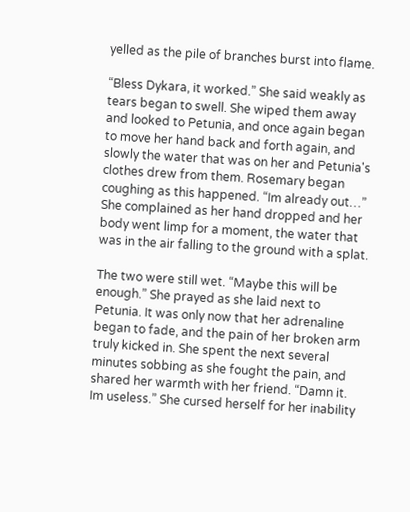yelled as the pile of branches burst into flame.

“Bless Dykara, it worked.” She said weakly as tears began to swell. She wiped them away and looked to Petunia, and once again began to move her hand back and forth again, and slowly the water that was on her and Petunia's clothes drew from them. Rosemary began coughing as this happened. “Im already out…” She complained as her hand dropped and her body went limp for a moment, the water that was in the air falling to the ground with a splat.

The two were still wet. “Maybe this will be enough.” She prayed as she laid next to Petunia. It was only now that her adrenaline began to fade, and the pain of her broken arm truly kicked in. She spent the next several minutes sobbing as she fought the pain, and shared her warmth with her friend. “Damn it. Im useless.” She cursed herself for her inability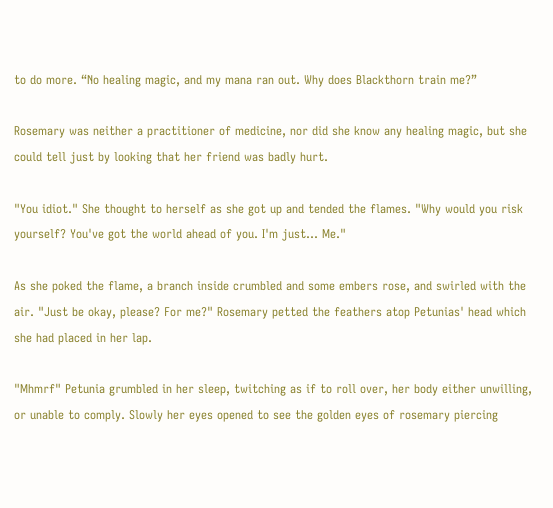to do more. “No healing magic, and my mana ran out. Why does Blackthorn train me?”

Rosemary was neither a practitioner of medicine, nor did she know any healing magic, but she could tell just by looking that her friend was badly hurt.

"You idiot." She thought to herself as she got up and tended the flames. "Why would you risk yourself? You've got the world ahead of you. I'm just... Me."

As she poked the flame, a branch inside crumbled and some embers rose, and swirled with the air. "Just be okay, please? For me?" Rosemary petted the feathers atop Petunias' head which she had placed in her lap.

"Mhmrf" Petunia grumbled in her sleep, twitching as if to roll over, her body either unwilling, or unable to comply. Slowly her eyes opened to see the golden eyes of rosemary piercing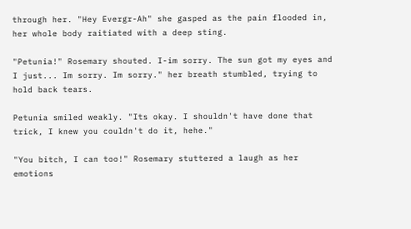through her. "Hey Evergr-Ah" she gasped as the pain flooded in, her whole body raitiated with a deep sting.

"Petunia!" Rosemary shouted. I-im sorry. The sun got my eyes and I just... Im sorry. Im sorry." her breath stumbled, trying to hold back tears.

Petunia smiled weakly. "Its okay. I shouldn't have done that trick, I knew you couldn't do it, hehe."

"You bitch, I can too!" Rosemary stuttered a laugh as her emotions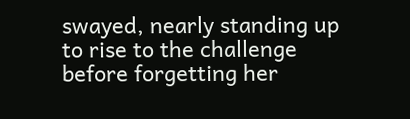swayed, nearly standing up to rise to the challenge before forgetting her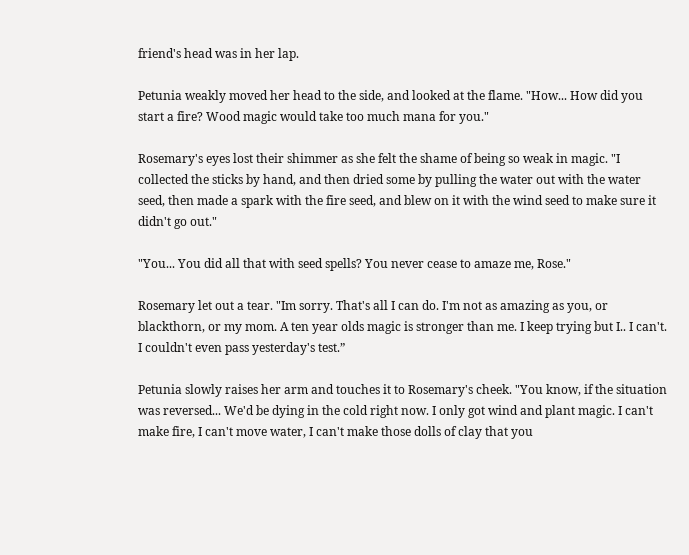friend's head was in her lap.

Petunia weakly moved her head to the side, and looked at the flame. "How... How did you start a fire? Wood magic would take too much mana for you."

Rosemary's eyes lost their shimmer as she felt the shame of being so weak in magic. "I collected the sticks by hand, and then dried some by pulling the water out with the water seed, then made a spark with the fire seed, and blew on it with the wind seed to make sure it didn't go out."

"You... You did all that with seed spells? You never cease to amaze me, Rose."

Rosemary let out a tear. "Im sorry. That's all I can do. I'm not as amazing as you, or blackthorn, or my mom. A ten year olds magic is stronger than me. I keep trying but I.. I can't. I couldn't even pass yesterday's test.”

Petunia slowly raises her arm and touches it to Rosemary's cheek. "You know, if the situation was reversed... We'd be dying in the cold right now. I only got wind and plant magic. I can't make fire, I can't move water, I can't make those dolls of clay that you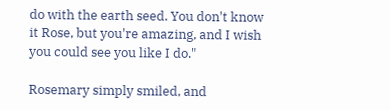do with the earth seed. You don't know it Rose, but you're amazing, and I wish you could see you like I do."

Rosemary simply smiled, and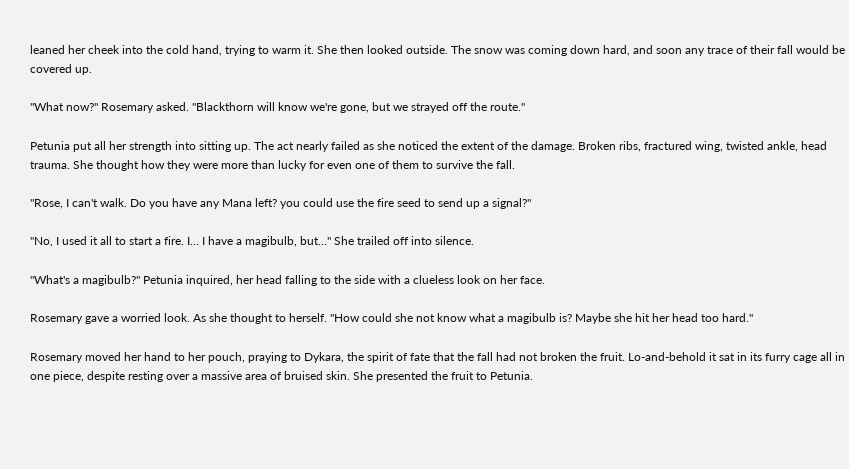leaned her cheek into the cold hand, trying to warm it. She then looked outside. The snow was coming down hard, and soon any trace of their fall would be covered up.

"What now?" Rosemary asked. "Blackthorn will know we're gone, but we strayed off the route."

Petunia put all her strength into sitting up. The act nearly failed as she noticed the extent of the damage. Broken ribs, fractured wing, twisted ankle, head trauma. She thought how they were more than lucky for even one of them to survive the fall.

"Rose, I can't walk. Do you have any Mana left? you could use the fire seed to send up a signal?"

"No, I used it all to start a fire. I... I have a magibulb, but..." She trailed off into silence.

"What's a magibulb?" Petunia inquired, her head falling to the side with a clueless look on her face.

Rosemary gave a worried look. As she thought to herself. "How could she not know what a magibulb is? Maybe she hit her head too hard."

Rosemary moved her hand to her pouch, praying to Dykara, the spirit of fate that the fall had not broken the fruit. Lo-and-behold it sat in its furry cage all in one piece, despite resting over a massive area of bruised skin. She presented the fruit to Petunia.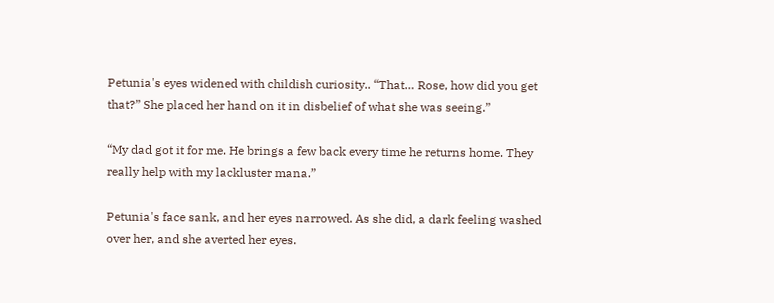Petunia's eyes widened with childish curiosity.. “That… Rose, how did you get that?” She placed her hand on it in disbelief of what she was seeing.”

“My dad got it for me. He brings a few back every time he returns home. They really help with my lackluster mana.”

Petunia's face sank, and her eyes narrowed. As she did, a dark feeling washed over her, and she averted her eyes.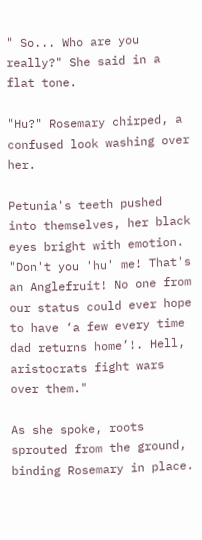" So... Who are you really?" She said in a flat tone.

"Hu?" Rosemary chirped, a confused look washing over her.

Petunia's teeth pushed into themselves, her black eyes bright with emotion. "Don't you 'hu' me! That's an Anglefruit! No one from our status could ever hope to have ‘a few every time dad returns home’!. Hell, aristocrats fight wars over them."

As she spoke, roots sprouted from the ground, binding Rosemary in place.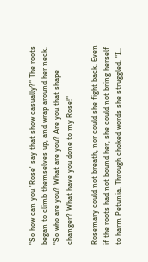"So how can you 'Rose' say that show casually?" The roots began to climb themselves up, and wrap around her neck. "So who are you? What are you? Are you that shape changer? What have you done to my Rose!"

Rosemary could not breath, nor could she fight back. Even if the roots had not bound her, she could not bring herself to harm Petunia. Through choked words she struggled. "I..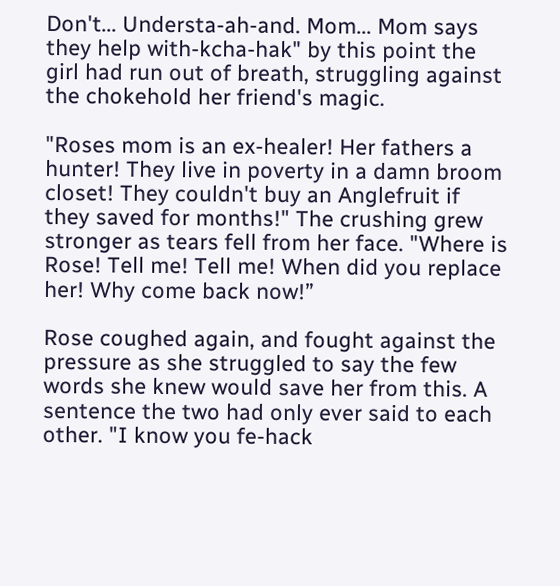Don't... Understa-ah-and. Mom... Mom says they help with-kcha-hak" by this point the girl had run out of breath, struggling against the chokehold her friend's magic.

"Roses mom is an ex-healer! Her fathers a hunter! They live in poverty in a damn broom closet! They couldn't buy an Anglefruit if they saved for months!" The crushing grew stronger as tears fell from her face. "Where is Rose! Tell me! Tell me! When did you replace her! Why come back now!”

Rose coughed again, and fought against the pressure as she struggled to say the few words she knew would save her from this. A sentence the two had only ever said to each other. "I know you fe-hack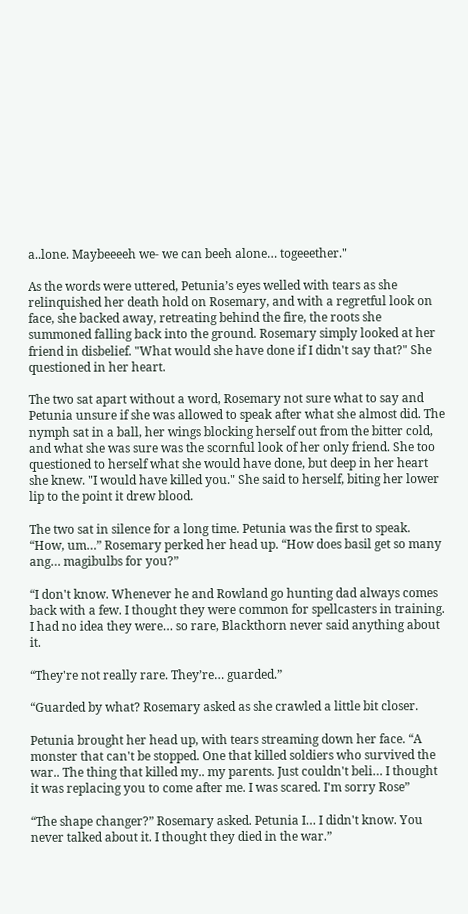a..lone. Maybeeeeh we- we can beeh alone… togeeether."

As the words were uttered, Petunia’s eyes welled with tears as she relinquished her death hold on Rosemary, and with a regretful look on face, she backed away, retreating behind the fire, the roots she summoned falling back into the ground. Rosemary simply looked at her friend in disbelief. "What would she have done if I didn't say that?" She questioned in her heart.

The two sat apart without a word, Rosemary not sure what to say and Petunia unsure if she was allowed to speak after what she almost did. The nymph sat in a ball, her wings blocking herself out from the bitter cold, and what she was sure was the scornful look of her only friend. She too questioned to herself what she would have done, but deep in her heart she knew. "I would have killed you." She said to herself, biting her lower lip to the point it drew blood.

The two sat in silence for a long time. Petunia was the first to speak. “How, um…” Rosemary perked her head up. “How does basil get so many ang… magibulbs for you?”

“I don't know. Whenever he and Rowland go hunting dad always comes back with a few. I thought they were common for spellcasters in training. I had no idea they were… so rare, Blackthorn never said anything about it.

“They're not really rare. They’re… guarded.”

“Guarded by what? Rosemary asked as she crawled a little bit closer.

Petunia brought her head up, with tears streaming down her face. “A monster that can't be stopped. One that killed soldiers who survived the war.. The thing that killed my.. my parents. Just couldn't beli… I thought it was replacing you to come after me. I was scared. I'm sorry Rose”

“The shape changer?” Rosemary asked. Petunia I… I didn't know. You never talked about it. I thought they died in the war.”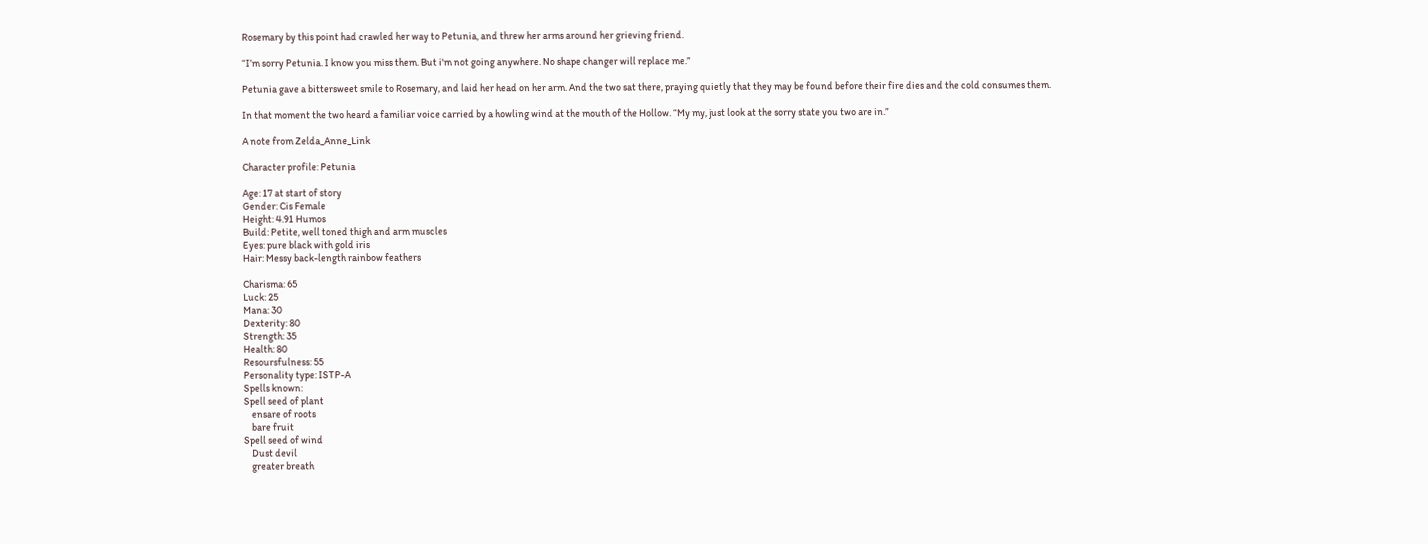Rosemary by this point had crawled her way to Petunia, and threw her arms around her grieving friend.

“I’m sorry Petunia. I know you miss them. But i'm not going anywhere. No shape changer will replace me.”

Petunia gave a bittersweet smile to Rosemary, and laid her head on her arm. And the two sat there, praying quietly that they may be found before their fire dies and the cold consumes them.

In that moment the two heard a familiar voice carried by a howling wind at the mouth of the Hollow. “My my, just look at the sorry state you two are in.”

A note from Zelda_Anne_Link

Character profile: Petunia

Age: 17 at start of story
Gender: Cis Female
Height: 4.91 Humos
Build: Petite, well toned thigh and arm muscles
Eyes: pure black with gold iris
Hair: Messy back-length rainbow feathers

Charisma: 65
Luck: 25
Mana: 30
Dexterity: 80
Strength: 35
Health: 80
Resoursfulness: 55
Personality type: ISTP-A
Spells known:
Spell seed of plant
    ensare of roots
    bare fruit
Spell seed of wind
    Dust devil
    greater breath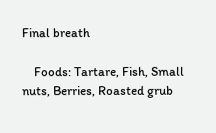Final breath

    Foods: Tartare, Fish, Small nuts, Berries, Roasted grub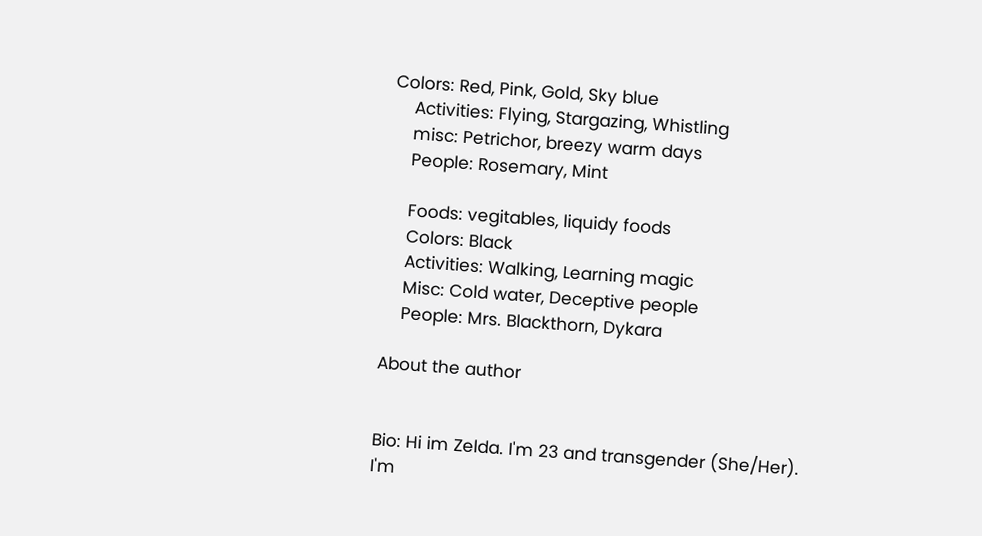Colors: Red, Pink, Gold, Sky blue
    Activities: Flying, Stargazing, Whistling
    misc: Petrichor, breezy warm days
    People: Rosemary, Mint

    Foods: vegitables, liquidy foods
    Colors: Black
    Activities: Walking, Learning magic
    Misc: Cold water, Deceptive people
    People: Mrs. Blackthorn, Dykara

About the author


Bio: Hi im Zelda. I'm 23 and transgender (She/Her).
I'm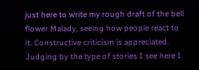just here to write my rough draft of the bell flower Malady, seeing how people react to it. Constructive criticism is appreciated.
Judging by the type of stories I see here I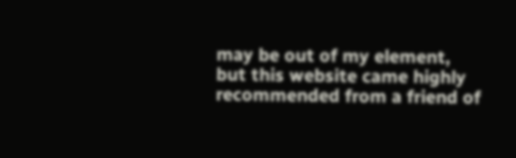may be out of my element, but this website came highly recommended from a friend of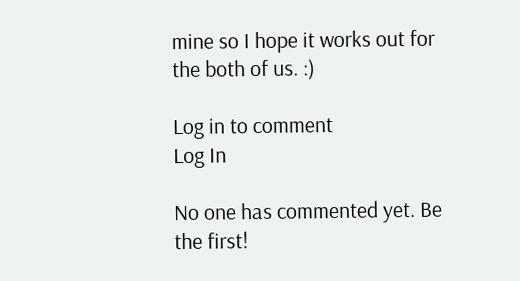mine so I hope it works out for the both of us. :)

Log in to comment
Log In

No one has commented yet. Be the first!